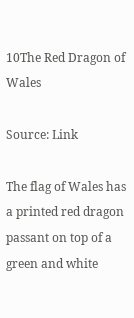10The Red Dragon of Wales

Source: Link

The flag of Wales has a printed red dragon passant on top of a green and white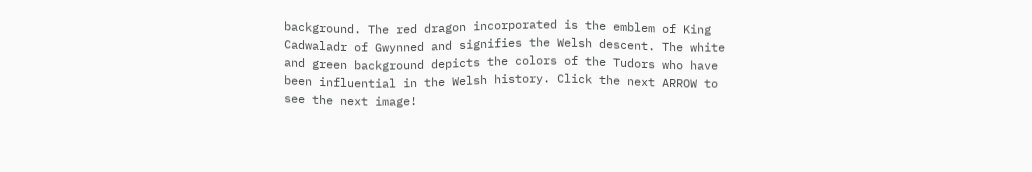background. The red dragon incorporated is the emblem of King Cadwaladr of Gwynned and signifies the Welsh descent. The white and green background depicts the colors of the Tudors who have been influential in the Welsh history. Click the next ARROW to see the next image!